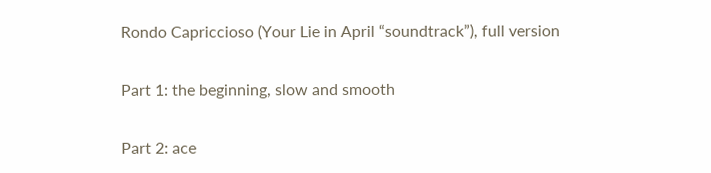Rondo Capriccioso (Your Lie in April “soundtrack”), full version

Part 1: the beginning, slow and smooth

Part 2: ace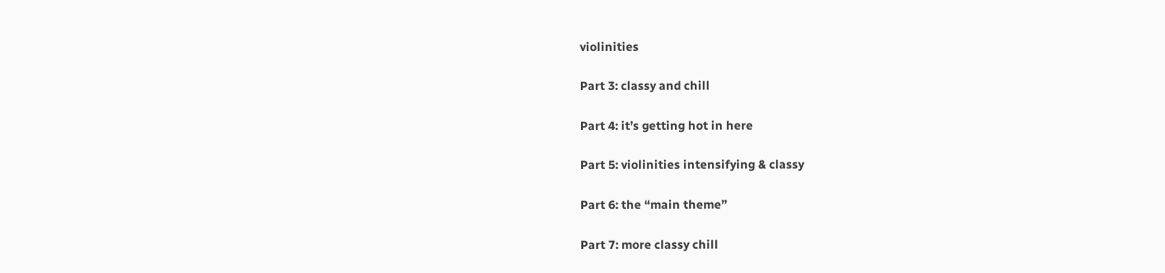violinities

Part 3: classy and chill

Part 4: it’s getting hot in here

Part 5: violinities intensifying & classy

Part 6: the “main theme”

Part 7: more classy chill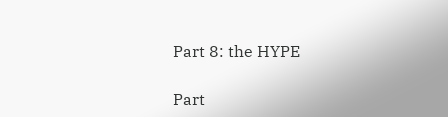Part 8: the HYPE

Part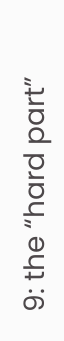9: the “hard part”